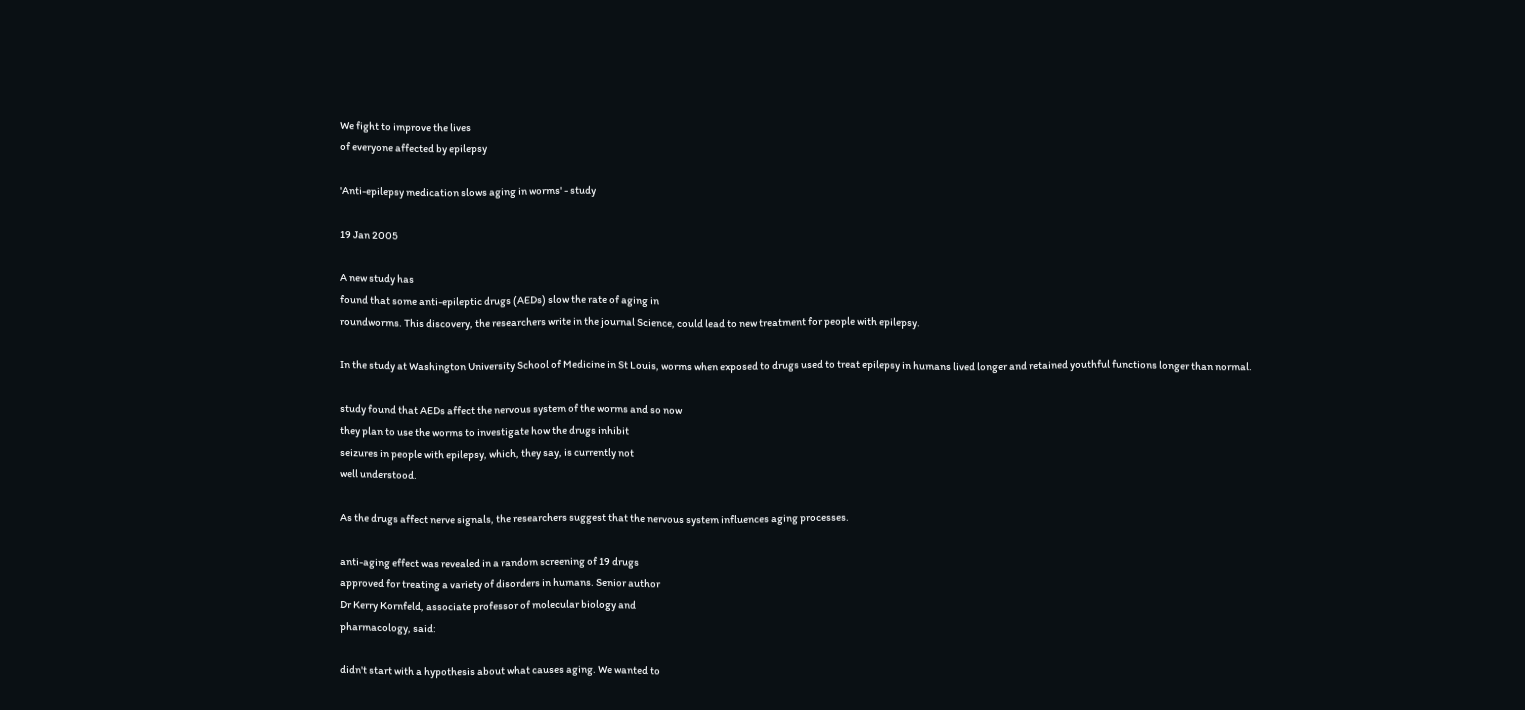We fight to improve the lives
of everyone affected by epilepsy

'Anti-epilepsy medication slows aging in worms' - study

19 Jan 2005

A new study has
found that some anti-epileptic drugs (AEDs) slow the rate of aging in
roundworms. This discovery, the researchers write in the journal Science, could lead to new treatment for people with epilepsy.

In the study at Washington University School of Medicine in St Louis, worms when exposed to drugs used to treat epilepsy in humans lived longer and retained youthful functions longer than normal.

study found that AEDs affect the nervous system of the worms and so now
they plan to use the worms to investigate how the drugs inhibit
seizures in people with epilepsy, which, they say, is currently not
well understood.

As the drugs affect nerve signals, the researchers suggest that the nervous system influences aging processes.

anti-aging effect was revealed in a random screening of 19 drugs
approved for treating a variety of disorders in humans. Senior author
Dr Kerry Kornfeld, associate professor of molecular biology and
pharmacology, said:

didn't start with a hypothesis about what causes aging. We wanted to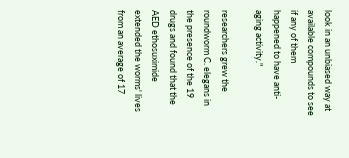look in an unbiased way at available compounds to see if any of them
happened to have anti-aging activity."

researchers grew the roundworm C. elegans in the presence of the 19
drugs and found that the AED ethosuximide extended the worms' lives
from an average of 17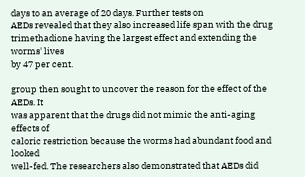days to an average of 20 days. Further tests on
AEDs revealed that they also increased life span with the drug
trimethadione having the largest effect and extending the worms' lives
by 47 per cent.

group then sought to uncover the reason for the effect of the AEDs. It
was apparent that the drugs did not mimic the anti-aging effects of
caloric restriction because the worms had abundant food and looked
well-fed. The researchers also demonstrated that AEDs did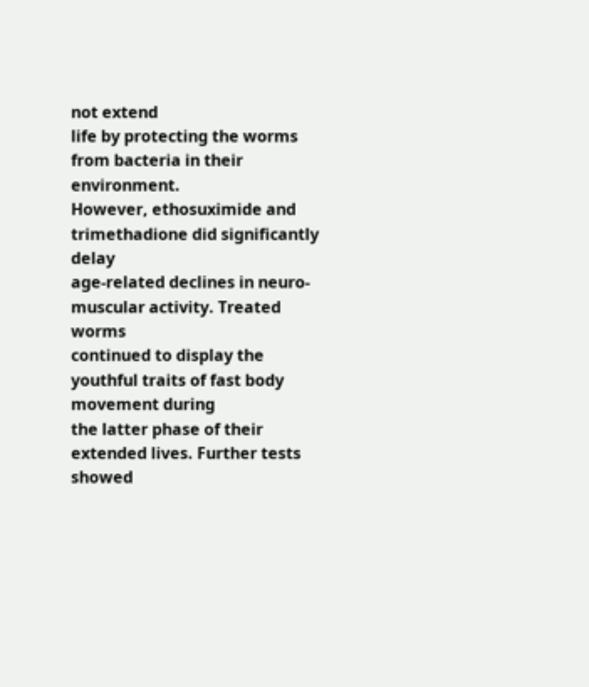not extend
life by protecting the worms from bacteria in their environment.
However, ethosuximide and trimethadione did significantly delay
age-related declines in neuro-muscular activity. Treated worms
continued to display the youthful traits of fast body movement during
the latter phase of their extended lives. Further tests showed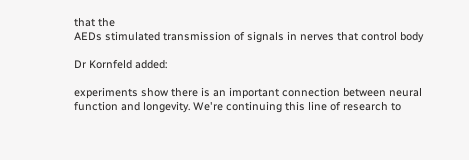that the
AEDs stimulated transmission of signals in nerves that control body

Dr Kornfeld added:

experiments show there is an important connection between neural
function and longevity. We're continuing this line of research to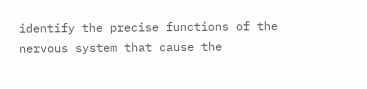identify the precise functions of the nervous system that cause the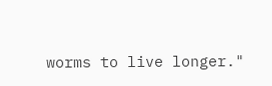worms to live longer."